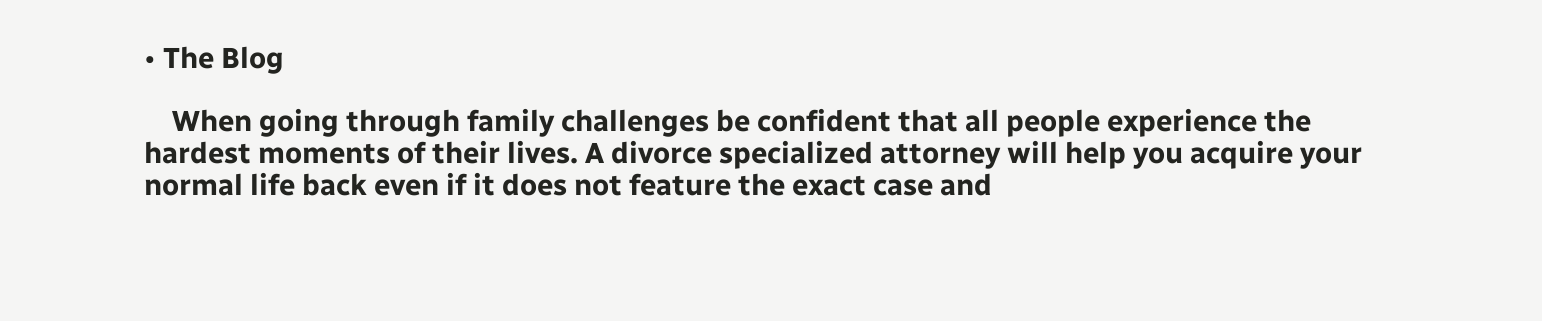• The Blog

    When going through family challenges be confident that all people experience the hardest moments of their lives. A divorce specialized attorney will help you acquire your normal life back even if it does not feature the exact case and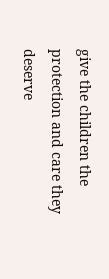give the children the protection and care they deserve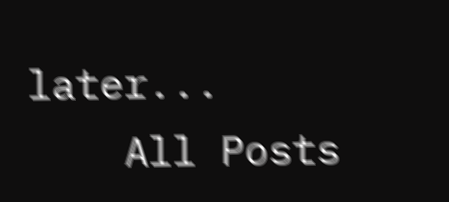later...
    All Posts